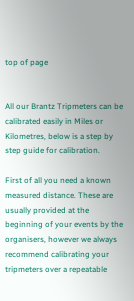top of page


All our Brantz Tripmeters can be calibrated easily in Miles or Kilometres, below is a step by step guide for calibration.

First of all you need a known measured distance. These are usually provided at the beginning of your events by the organisers, however we always recommend calibrating your tripmeters over a repeatable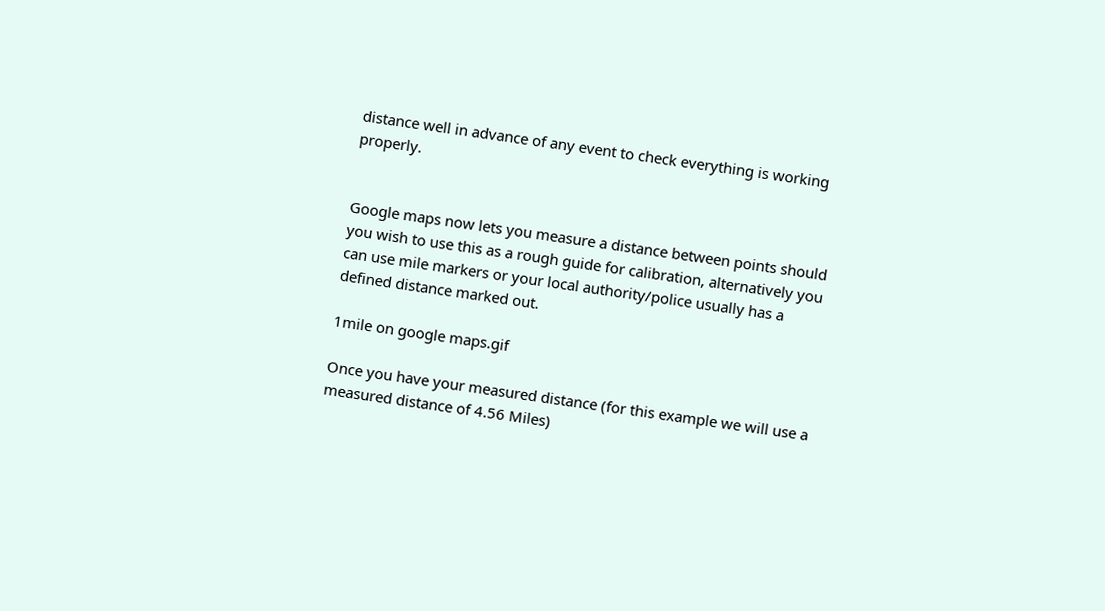distance well in advance of any event to check everything is working properly.


Google maps now lets you measure a distance between points should you wish to use this as a rough guide for calibration, alternatively you can use mile markers or your local authority/police usually has a defined distance marked out.

1mile on google maps.gif

Once you have your measured distance (for this example we will use a measured distance of 4.56 Miles)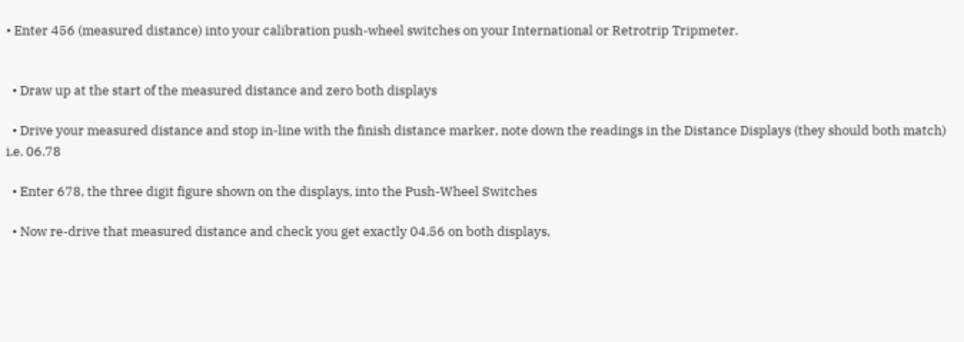• Enter 456 (measured distance) into your calibration push-wheel switches on your International or Retrotrip Tripmeter.


  • Draw up at the start of the measured distance and zero both displays

  • Drive your measured distance and stop in-line with the finish distance marker, note down the readings in the Distance Displays (they should both match) i.e. 06.78

  • Enter 678, the three digit figure shown on the displays, into the Push-Wheel Switches

  • Now re-drive that measured distance and check you get exactly 04.56 on both displays,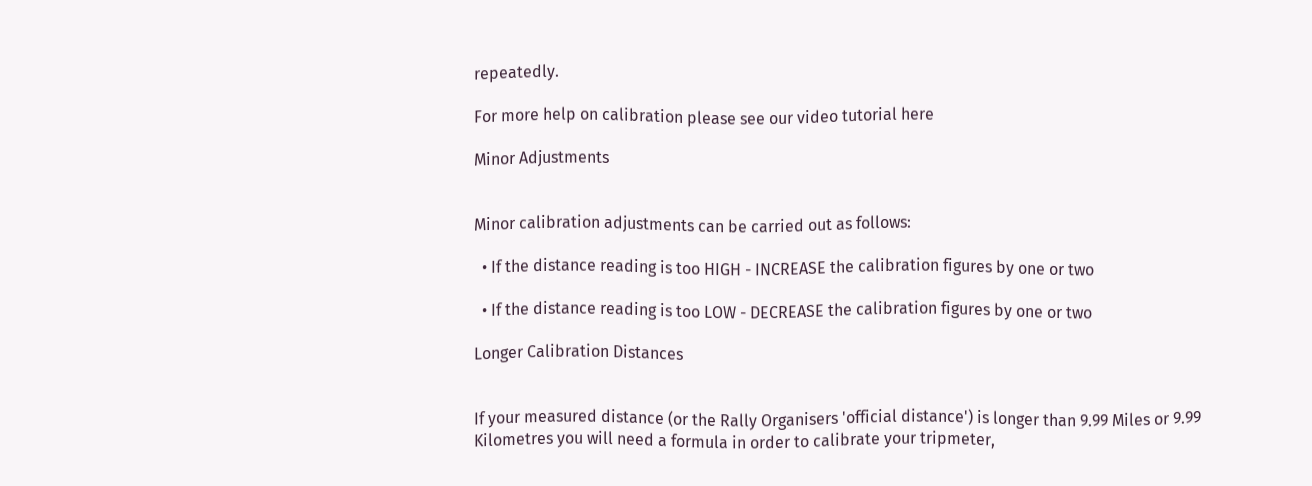repeatedly.

For more help on calibration please see our video tutorial here

Minor Adjustments


Minor calibration adjustments can be carried out as follows:

  • If the distance reading is too HIGH - INCREASE the calibration figures by one or two

  • If the distance reading is too LOW - DECREASE the calibration figures by one or two

Longer Calibration Distances


If your measured distance (or the Rally Organisers 'official distance') is longer than 9.99 Miles or 9.99 Kilometres you will need a formula in order to calibrate your tripmeter,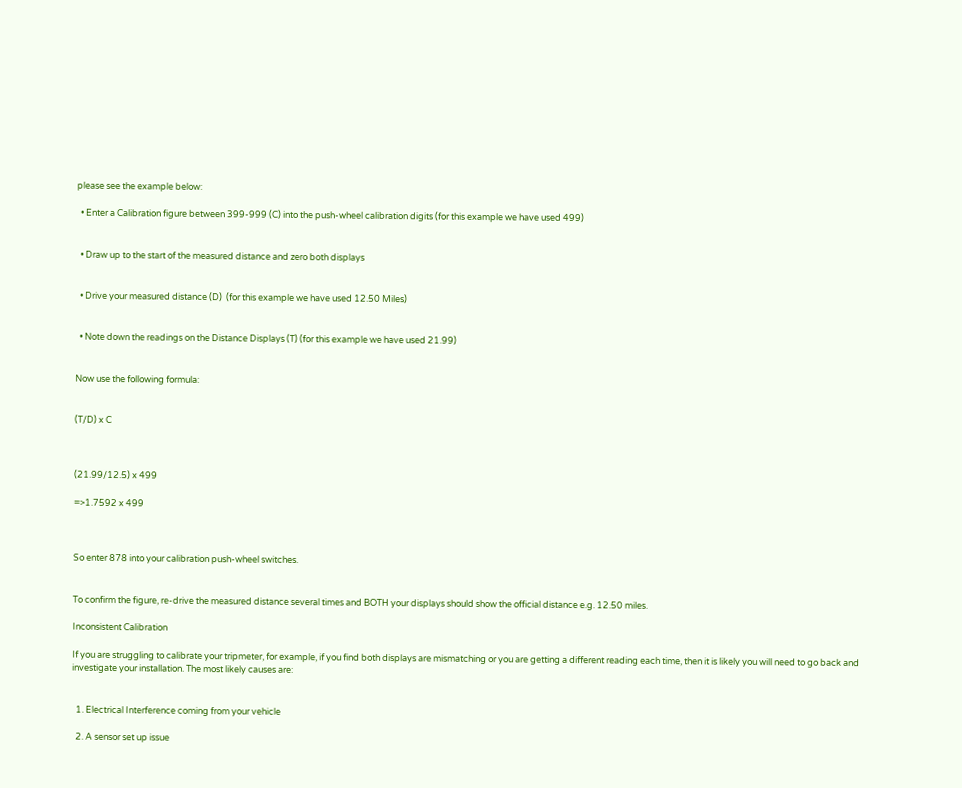please see the example below:

  • Enter a Calibration figure between 399-999 (C) into the push-wheel calibration digits (for this example we have used 499)


  • Draw up to the start of the measured distance and zero both displays


  • Drive your measured distance (D)  (for this example we have used 12.50 Miles)


  • Note down the readings on the Distance Displays (T) (for this example we have used 21.99)


Now use the following formula:


(T/D) x C



(21.99/12.5) x 499

=>1.7592 x 499



So enter 878 into your calibration push-wheel switches.


To confirm the figure, re-drive the measured distance several times and BOTH your displays should show the official distance e.g. 12.50 miles.

Inconsistent Calibration

If you are struggling to calibrate your tripmeter, for example, if you find both displays are mismatching or you are getting a different reading each time, then it is likely you will need to go back and investigate your installation. The most likely causes are:


  1. Electrical Interference coming from your vehicle

  2. A sensor set up issue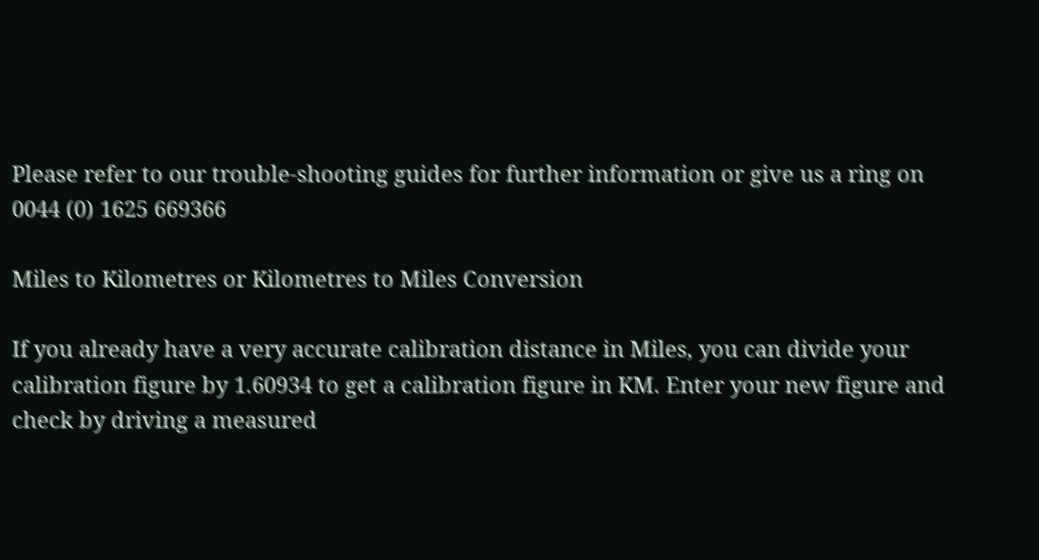Please refer to our trouble-shooting guides for further information or give us a ring on 0044 (0) 1625 669366

Miles to Kilometres or Kilometres to Miles Conversion

If you already have a very accurate calibration distance in Miles, you can divide your calibration figure by 1.60934 to get a calibration figure in KM. Enter your new figure and check by driving a measured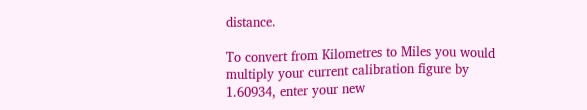distance.

To convert from Kilometres to Miles you would multiply your current calibration figure by 1.60934, enter your new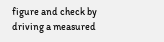figure and check by driving a measured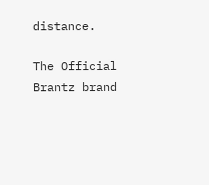distance.

The Official Brantz brand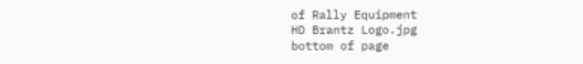of Rally Equipment
HD Brantz Logo.jpg
bottom of page